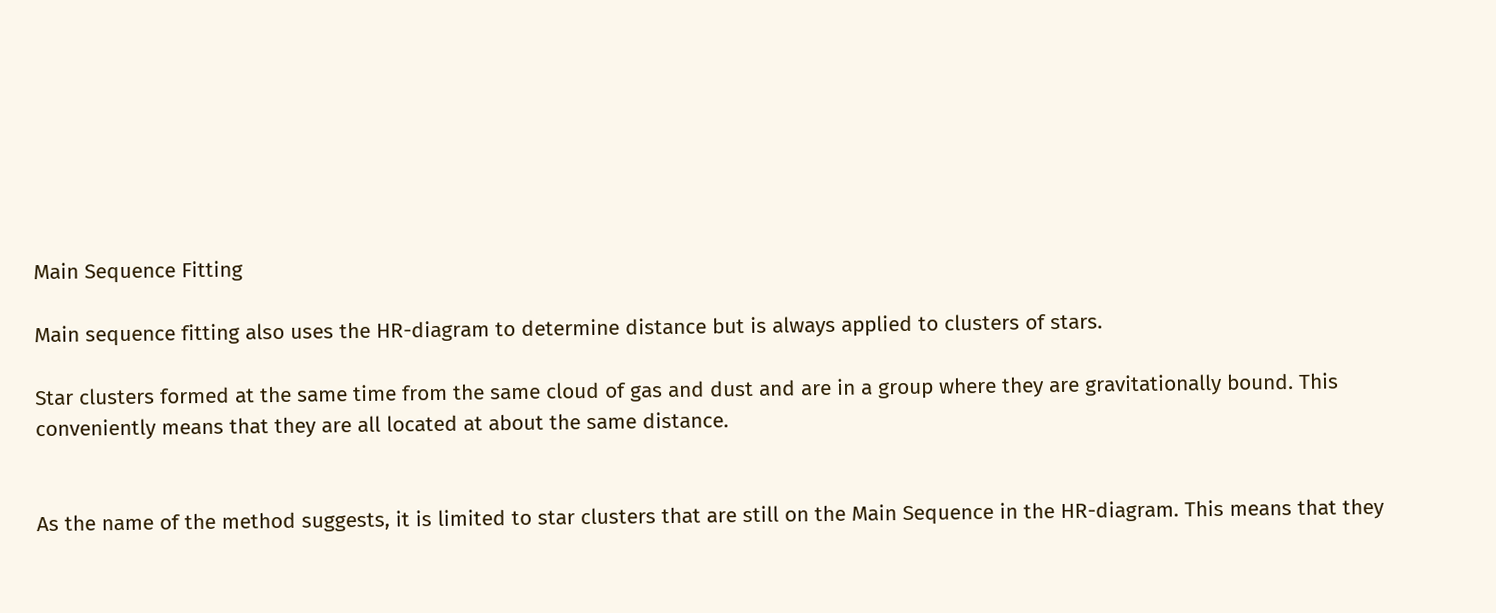Main Sequence Fitting

Main sequence fitting also uses the HR-diagram to determine distance but is always applied to clusters of stars.

Star clusters formed at the same time from the same cloud of gas and dust and are in a group where they are gravitationally bound. This conveniently means that they are all located at about the same distance.


As the name of the method suggests, it is limited to star clusters that are still on the Main Sequence in the HR-diagram. This means that they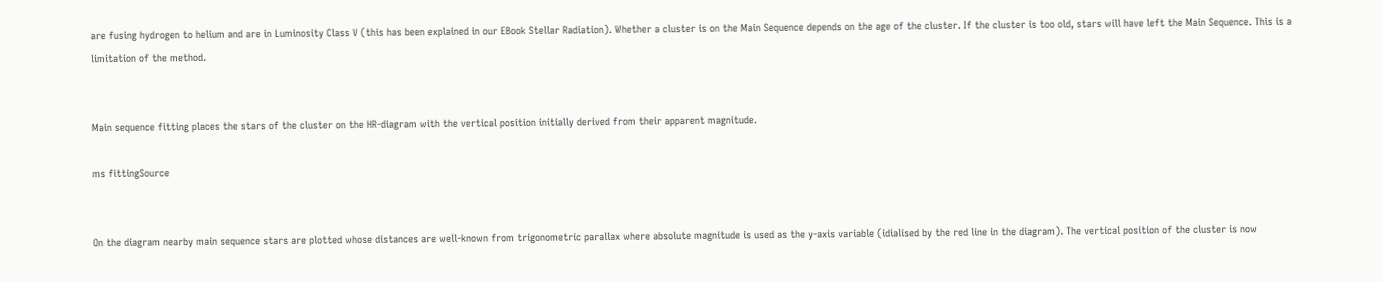are fusing hydrogen to helium and are in Luminosity Class V (this has been explained in our EBook Stellar Radiation). Whether a cluster is on the Main Sequence depends on the age of the cluster. If the cluster is too old, stars will have left the Main Sequence. This is a limitation of the method.


Main sequence fitting places the stars of the cluster on the HR-diagram with the vertical position initially derived from their apparent magnitude.

ms fittingSource


On the diagram nearby main sequence stars are plotted whose distances are well-known from trigonometric parallax where absolute magnitude is used as the y-axis variable (idialised by the red line in the diagram). The vertical position of the cluster is now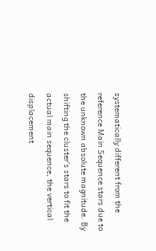systematically different from the reference Main Sequence stars due to the unknown absolute magnitude. By shifting the cluster's stars to fit the actual main sequence, the vertical displacement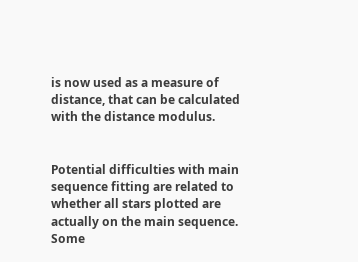is now used as a measure of distance, that can be calculated with the distance modulus.


Potential difficulties with main sequence fitting are related to whether all stars plotted are actually on the main sequence. Some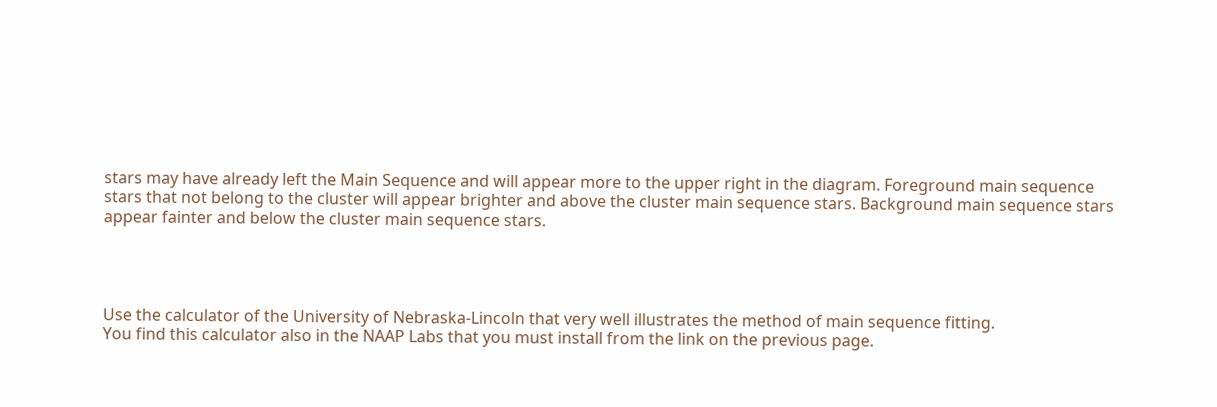stars may have already left the Main Sequence and will appear more to the upper right in the diagram. Foreground main sequence stars that not belong to the cluster will appear brighter and above the cluster main sequence stars. Background main sequence stars appear fainter and below the cluster main sequence stars.




Use the calculator of the University of Nebraska-Lincoln that very well illustrates the method of main sequence fitting.
You find this calculator also in the NAAP Labs that you must install from the link on the previous page.